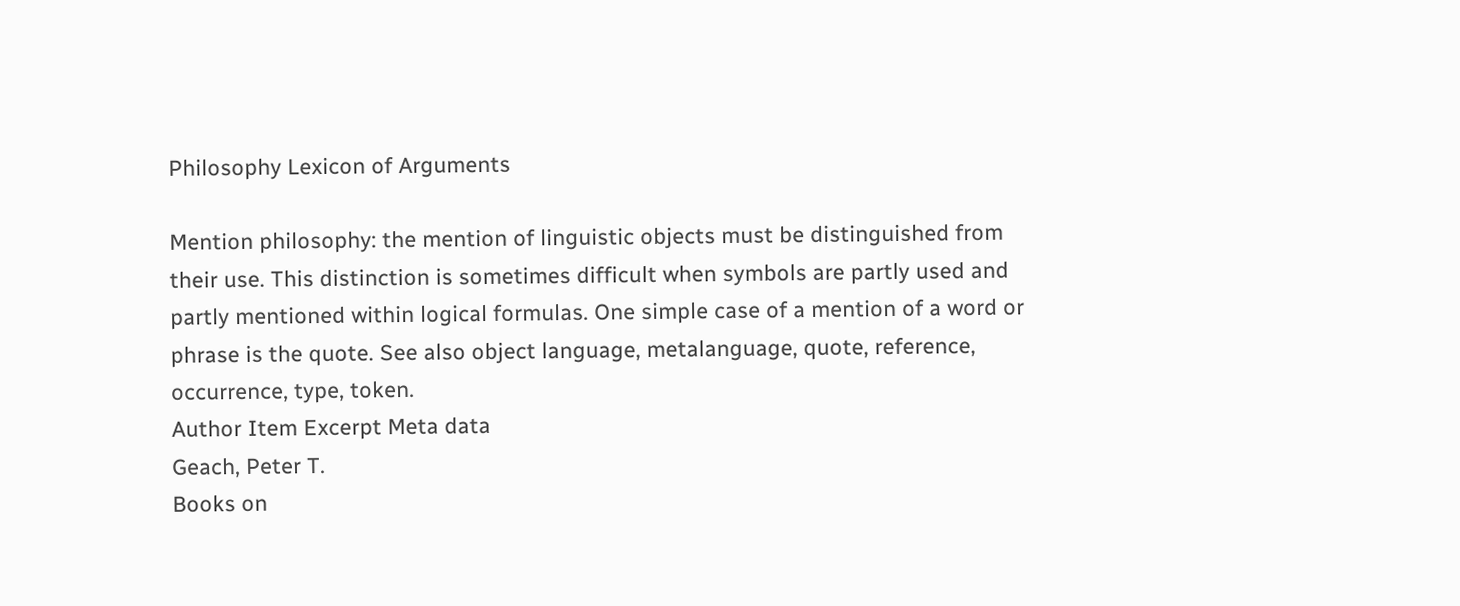Philosophy Lexicon of Arguments

Mention philosophy: the mention of linguistic objects must be distinguished from their use. This distinction is sometimes difficult when symbols are partly used and partly mentioned within logical formulas. One simple case of a mention of a word or phrase is the quote. See also object language, metalanguage, quote, reference, occurrence, type, token.
Author Item Excerpt Meta data
Geach, Peter T.
Books on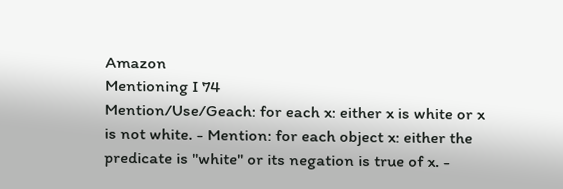Amazon
Mentioning I 74
Mention/Use/Geach: for each x: either x is white or x is not white. - Mention: for each object x: either the predicate is "white" or its negation is true of x. -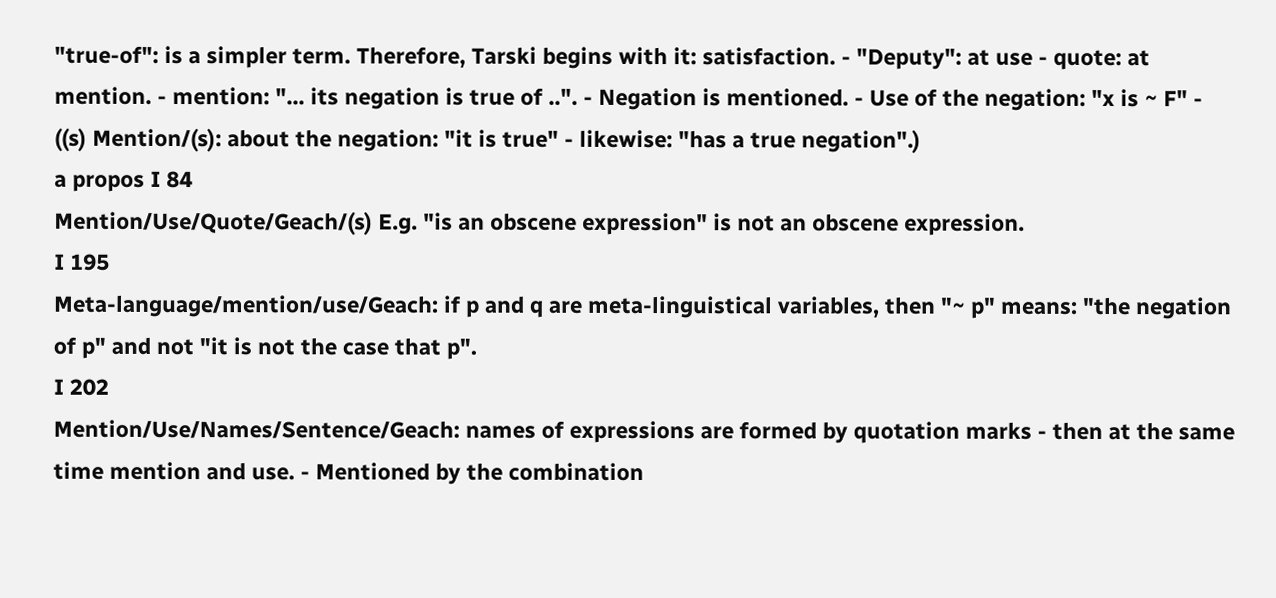"true-of": is a simpler term. Therefore, Tarski begins with it: satisfaction. - "Deputy": at use - quote: at mention. - mention: "... its negation is true of ..". - Negation is mentioned. - Use of the negation: "x is ~ F" - ((s) Mention/(s): about the negation: "it is true" - likewise: "has a true negation".)
a propos I 84
Mention/Use/Quote/Geach/(s) E.g. "is an obscene expression" is not an obscene expression.
I 195
Meta-language/mention/use/Geach: if p and q are meta-linguistical variables, then "~ p" means: "the negation of p" and not "it is not the case that p".
I 202
Mention/Use/Names/Sentence/Geach: names of expressions are formed by quotation marks - then at the same time mention and use. - Mentioned by the combination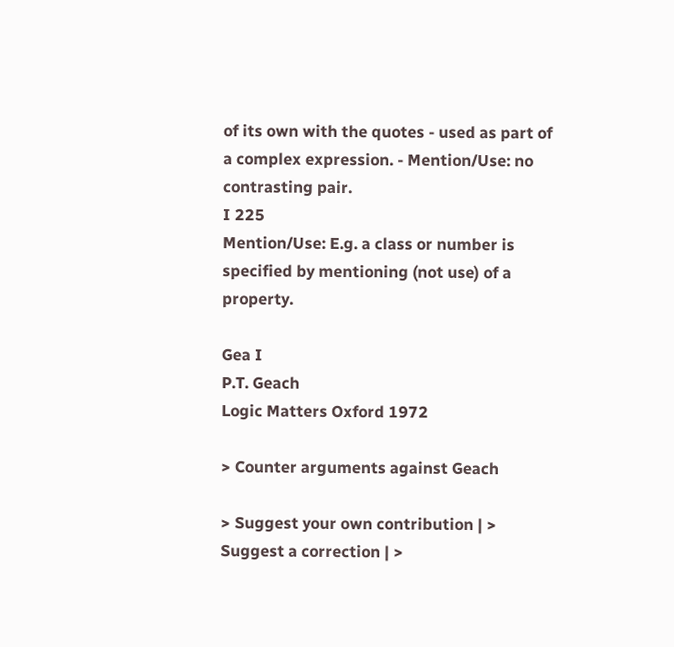of its own with the quotes - used as part of a complex expression. - Mention/Use: no contrasting pair.
I 225
Mention/Use: E.g. a class or number is specified by mentioning (not use) of a property.

Gea I
P.T. Geach
Logic Matters Oxford 1972

> Counter arguments against Geach

> Suggest your own contribution | > Suggest a correction | >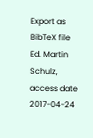Export as BibTeX file
Ed. Martin Schulz, access date 2017-04-24